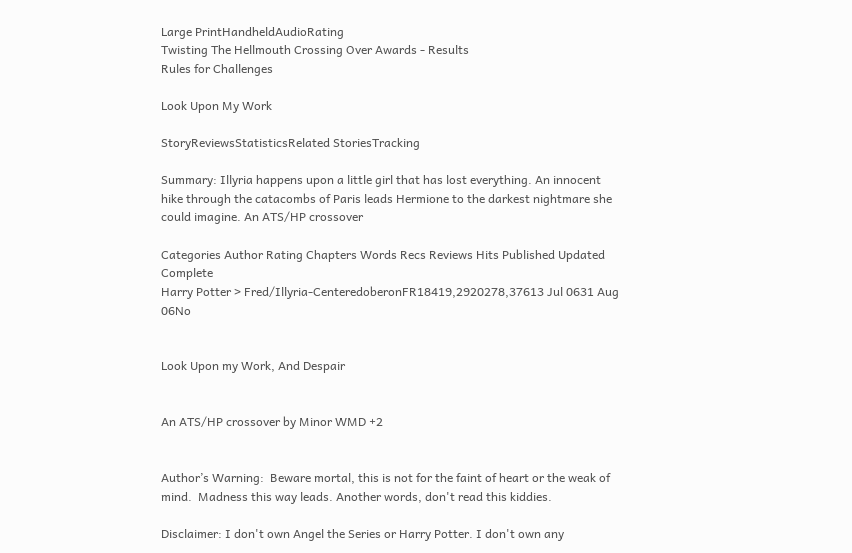Large PrintHandheldAudioRating
Twisting The Hellmouth Crossing Over Awards - Results
Rules for Challenges

Look Upon My Work

StoryReviewsStatisticsRelated StoriesTracking

Summary: Illyria happens upon a little girl that has lost everything. An innocent hike through the catacombs of Paris leads Hermione to the darkest nightmare she could imagine. An ATS/HP crossover

Categories Author Rating Chapters Words Recs Reviews Hits Published Updated Complete
Harry Potter > Fred/Illyria-CenteredoberonFR18419,2920278,37613 Jul 0631 Aug 06No


Look Upon my Work, And Despair


An ATS/HP crossover by Minor WMD +2


Author’s Warning:  Beware mortal, this is not for the faint of heart or the weak of mind.  Madness this way leads. Another words, don't read this kiddies.

Disclaimer: I don't own Angel the Series or Harry Potter. I don't own any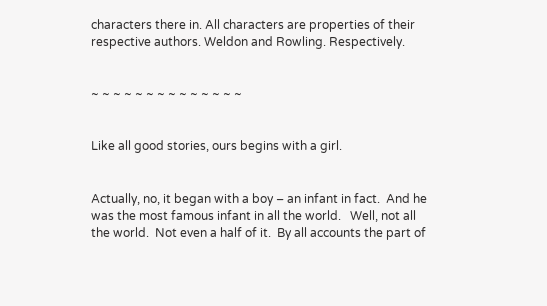characters there in. All characters are properties of their respective authors. Weldon and Rowling. Respectively.


~ ~ ~ ~ ~ ~ ~ ~ ~ ~ ~ ~ ~ ~


Like all good stories, ours begins with a girl.


Actually, no, it began with a boy – an infant in fact.  And he was the most famous infant in all the world.   Well, not all the world.  Not even a half of it.  By all accounts the part of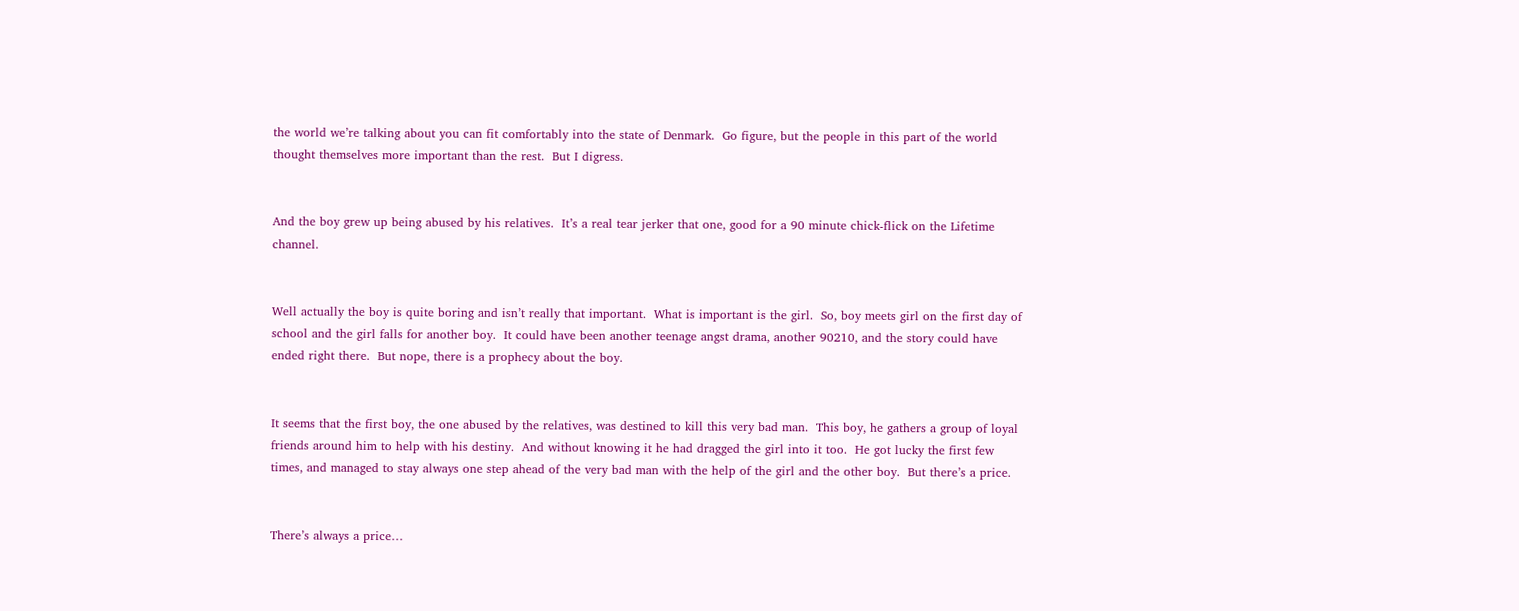the world we’re talking about you can fit comfortably into the state of Denmark.  Go figure, but the people in this part of the world thought themselves more important than the rest.  But I digress.


And the boy grew up being abused by his relatives.  It’s a real tear jerker that one, good for a 90 minute chick-flick on the Lifetime channel.


Well actually the boy is quite boring and isn’t really that important.  What is important is the girl.  So, boy meets girl on the first day of school and the girl falls for another boy.  It could have been another teenage angst drama, another 90210, and the story could have ended right there.  But nope, there is a prophecy about the boy.


It seems that the first boy, the one abused by the relatives, was destined to kill this very bad man.  This boy, he gathers a group of loyal friends around him to help with his destiny.  And without knowing it he had dragged the girl into it too.  He got lucky the first few times, and managed to stay always one step ahead of the very bad man with the help of the girl and the other boy.  But there’s a price.


There’s always a price…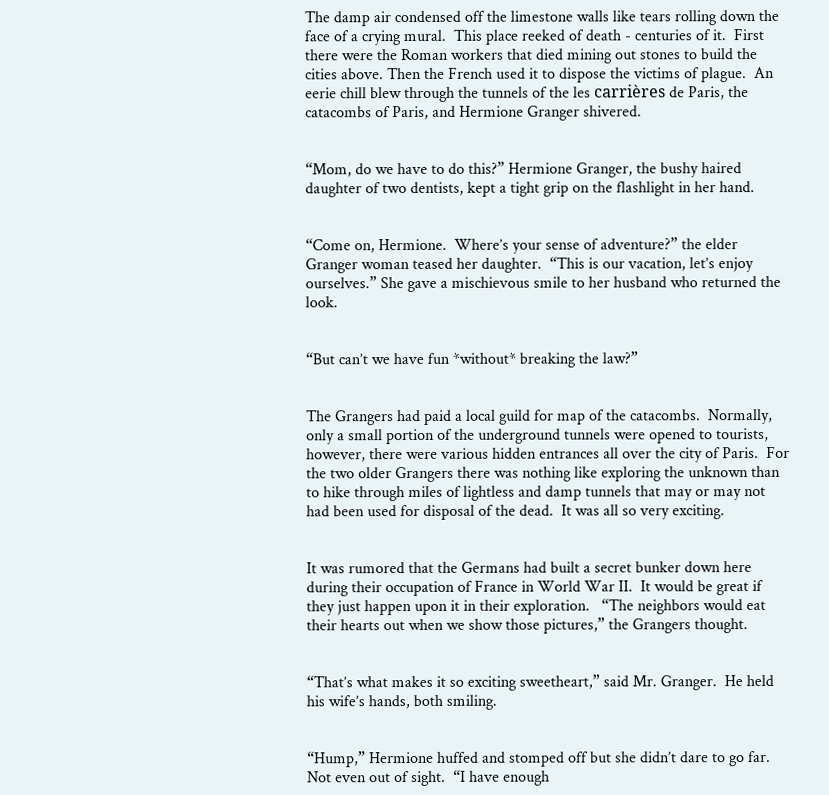The damp air condensed off the limestone walls like tears rolling down the face of a crying mural.  This place reeked of death - centuries of it.  First there were the Roman workers that died mining out stones to build the cities above. Then the French used it to dispose the victims of plague.  An eerie chill blew through the tunnels of the les carrières de Paris, the catacombs of Paris, and Hermione Granger shivered.


“Mom, do we have to do this?” Hermione Granger, the bushy haired daughter of two dentists, kept a tight grip on the flashlight in her hand.


“Come on, Hermione.  Where’s your sense of adventure?” the elder Granger woman teased her daughter.  “This is our vacation, let’s enjoy ourselves.” She gave a mischievous smile to her husband who returned the look.


“But can’t we have fun *without* breaking the law?”


The Grangers had paid a local guild for map of the catacombs.  Normally, only a small portion of the underground tunnels were opened to tourists, however, there were various hidden entrances all over the city of Paris.  For the two older Grangers there was nothing like exploring the unknown than to hike through miles of lightless and damp tunnels that may or may not had been used for disposal of the dead.  It was all so very exciting.


It was rumored that the Germans had built a secret bunker down here during their occupation of France in World War II.  It would be great if they just happen upon it in their exploration.   “The neighbors would eat their hearts out when we show those pictures,” the Grangers thought.


“That’s what makes it so exciting sweetheart,” said Mr. Granger.  He held his wife’s hands, both smiling.


“Hump,” Hermione huffed and stomped off but she didn’t dare to go far.  Not even out of sight.  “I have enough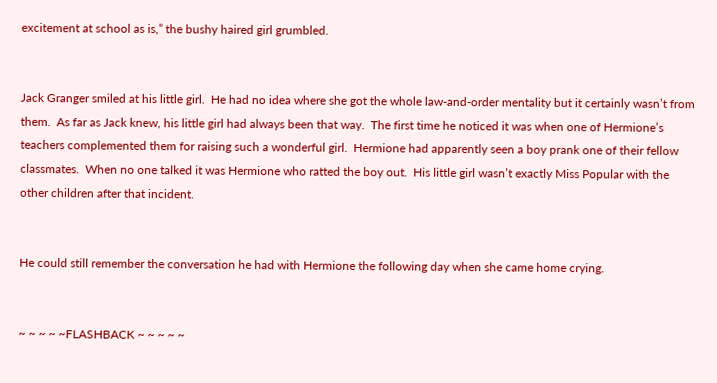excitement at school as is,” the bushy haired girl grumbled.


Jack Granger smiled at his little girl.  He had no idea where she got the whole law-and-order mentality but it certainly wasn’t from them.  As far as Jack knew, his little girl had always been that way.  The first time he noticed it was when one of Hermione’s teachers complemented them for raising such a wonderful girl.  Hermione had apparently seen a boy prank one of their fellow classmates.  When no one talked it was Hermione who ratted the boy out.  His little girl wasn’t exactly Miss Popular with the other children after that incident.


He could still remember the conversation he had with Hermione the following day when she came home crying.


~ ~ ~ ~ ~FLASHBACK ~ ~ ~ ~ ~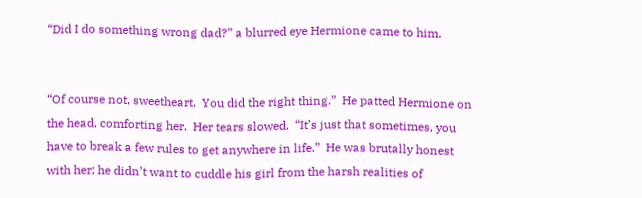“Did I do something wrong dad?” a blurred eye Hermione came to him.


“Of course not, sweetheart.  You did the right thing.”  He patted Hermione on the head, comforting her.  Her tears slowed.  “It’s just that sometimes, you have to break a few rules to get anywhere in life.”  He was brutally honest with her; he didn’t want to cuddle his girl from the harsh realities of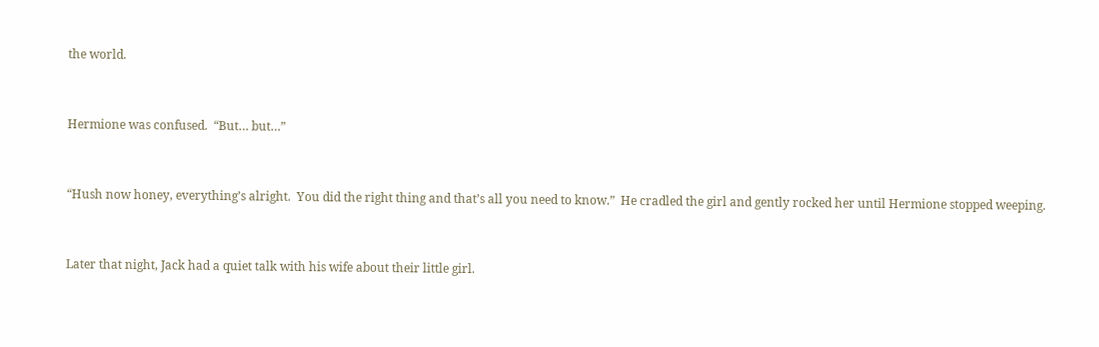the world.


Hermione was confused.  “But… but…”


“Hush now honey, everything’s alright.  You did the right thing and that’s all you need to know.”  He cradled the girl and gently rocked her until Hermione stopped weeping.


Later that night, Jack had a quiet talk with his wife about their little girl.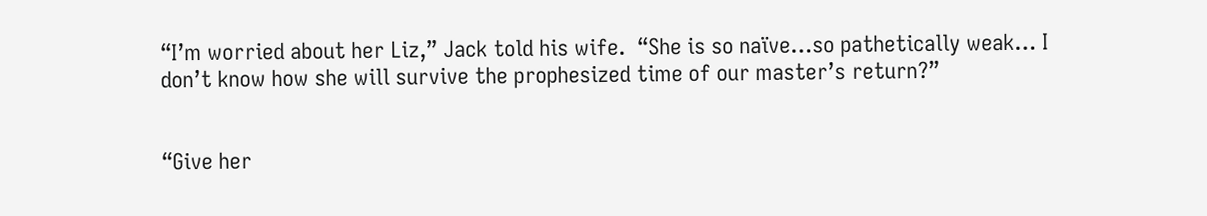“I’m worried about her Liz,” Jack told his wife.  “She is so naïve…so pathetically weak… I don’t know how she will survive the prophesized time of our master’s return?”


“Give her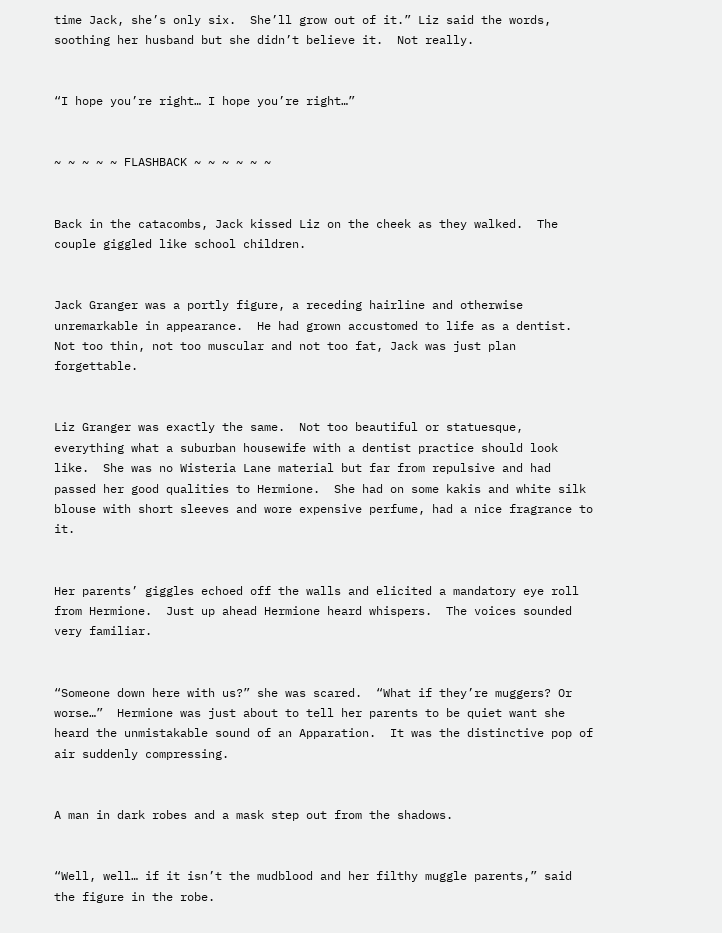time Jack, she’s only six.  She’ll grow out of it.” Liz said the words, soothing her husband but she didn’t believe it.  Not really.


“I hope you’re right… I hope you’re right…”


~ ~ ~ ~ ~ FLASHBACK ~ ~ ~ ~ ~ ~


Back in the catacombs, Jack kissed Liz on the cheek as they walked.  The couple giggled like school children.


Jack Granger was a portly figure, a receding hairline and otherwise unremarkable in appearance.  He had grown accustomed to life as a dentist.  Not too thin, not too muscular and not too fat, Jack was just plan forgettable.


Liz Granger was exactly the same.  Not too beautiful or statuesque, everything what a suburban housewife with a dentist practice should look like.  She was no Wisteria Lane material but far from repulsive and had passed her good qualities to Hermione.  She had on some kakis and white silk blouse with short sleeves and wore expensive perfume, had a nice fragrance to it.


Her parents’ giggles echoed off the walls and elicited a mandatory eye roll from Hermione.  Just up ahead Hermione heard whispers.  The voices sounded very familiar.


“Someone down here with us?” she was scared.  “What if they’re muggers? Or worse…”  Hermione was just about to tell her parents to be quiet want she heard the unmistakable sound of an Apparation.  It was the distinctive pop of air suddenly compressing.


A man in dark robes and a mask step out from the shadows.


“Well, well… if it isn’t the mudblood and her filthy muggle parents,” said the figure in the robe.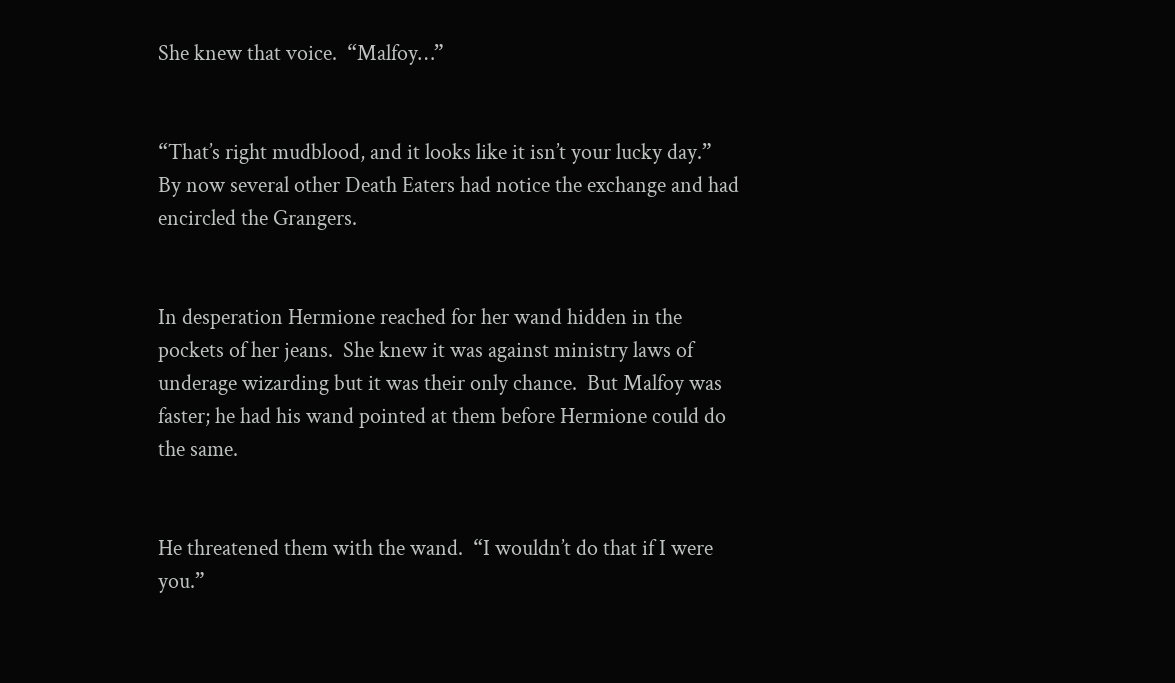She knew that voice.  “Malfoy…”


“That’s right mudblood, and it looks like it isn’t your lucky day.”  By now several other Death Eaters had notice the exchange and had encircled the Grangers.


In desperation Hermione reached for her wand hidden in the pockets of her jeans.  She knew it was against ministry laws of underage wizarding but it was their only chance.  But Malfoy was faster; he had his wand pointed at them before Hermione could do the same.


He threatened them with the wand.  “I wouldn’t do that if I were you.”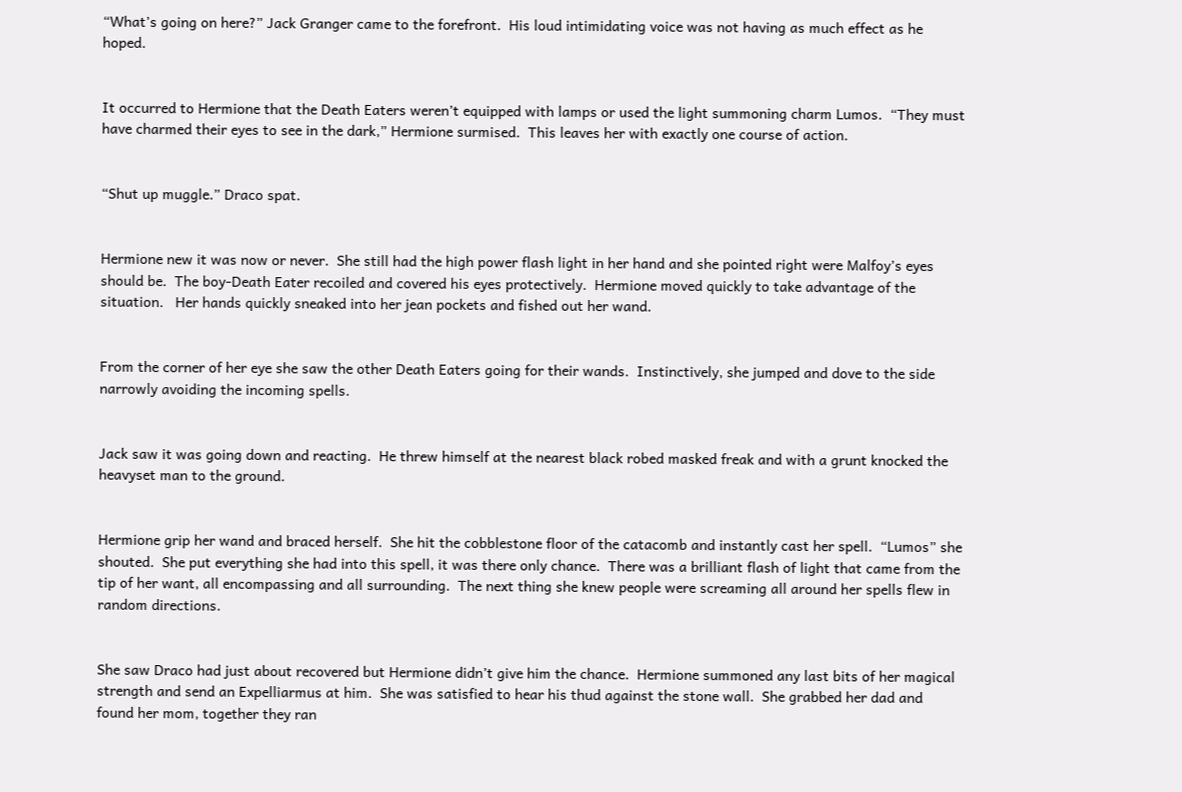“What’s going on here?” Jack Granger came to the forefront.  His loud intimidating voice was not having as much effect as he hoped.


It occurred to Hermione that the Death Eaters weren’t equipped with lamps or used the light summoning charm Lumos.  “They must have charmed their eyes to see in the dark,” Hermione surmised.  This leaves her with exactly one course of action.


“Shut up muggle.” Draco spat.


Hermione new it was now or never.  She still had the high power flash light in her hand and she pointed right were Malfoy’s eyes should be.  The boy-Death Eater recoiled and covered his eyes protectively.  Hermione moved quickly to take advantage of the situation.   Her hands quickly sneaked into her jean pockets and fished out her wand.


From the corner of her eye she saw the other Death Eaters going for their wands.  Instinctively, she jumped and dove to the side narrowly avoiding the incoming spells.


Jack saw it was going down and reacting.  He threw himself at the nearest black robed masked freak and with a grunt knocked the heavyset man to the ground.


Hermione grip her wand and braced herself.  She hit the cobblestone floor of the catacomb and instantly cast her spell.  “Lumos” she shouted.  She put everything she had into this spell, it was there only chance.  There was a brilliant flash of light that came from the tip of her want, all encompassing and all surrounding.  The next thing she knew people were screaming all around her spells flew in random directions.


She saw Draco had just about recovered but Hermione didn’t give him the chance.  Hermione summoned any last bits of her magical strength and send an Expelliarmus at him.  She was satisfied to hear his thud against the stone wall.  She grabbed her dad and found her mom, together they ran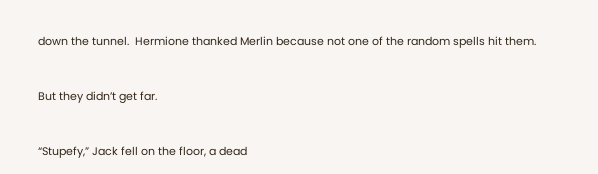down the tunnel.  Hermione thanked Merlin because not one of the random spells hit them.


But they didn’t get far.


“Stupefy,” Jack fell on the floor, a dead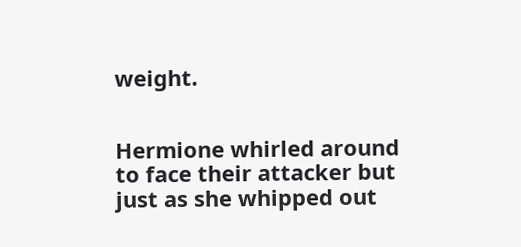weight.


Hermione whirled around to face their attacker but just as she whipped out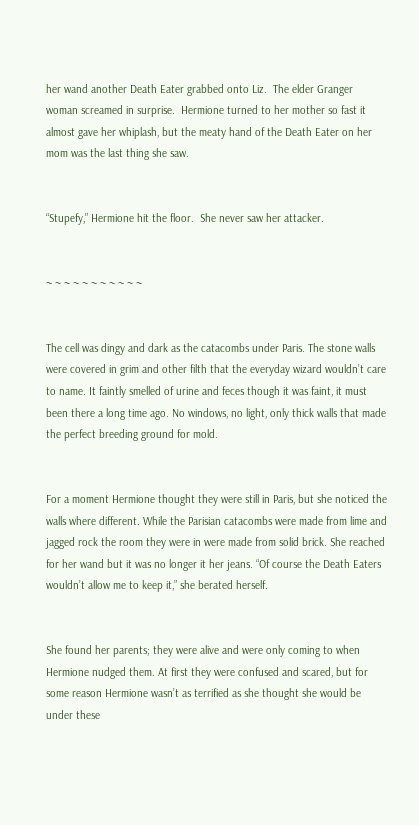her wand another Death Eater grabbed onto Liz.  The elder Granger woman screamed in surprise.  Hermione turned to her mother so fast it almost gave her whiplash, but the meaty hand of the Death Eater on her mom was the last thing she saw.


“Stupefy,” Hermione hit the floor.  She never saw her attacker.


~ ~ ~ ~ ~ ~ ~ ~ ~ ~ ~


The cell was dingy and dark as the catacombs under Paris. The stone walls were covered in grim and other filth that the everyday wizard wouldn’t care to name. It faintly smelled of urine and feces though it was faint, it must been there a long time ago. No windows, no light, only thick walls that made the perfect breeding ground for mold.


For a moment Hermione thought they were still in Paris, but she noticed the walls where different. While the Parisian catacombs were made from lime and jagged rock the room they were in were made from solid brick. She reached for her wand but it was no longer it her jeans. “Of course the Death Eaters wouldn’t allow me to keep it,” she berated herself.


She found her parents; they were alive and were only coming to when Hermione nudged them. At first they were confused and scared, but for some reason Hermione wasn’t as terrified as she thought she would be under these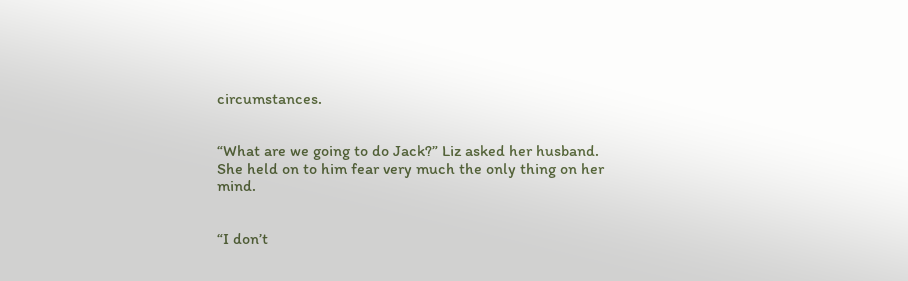circumstances.


“What are we going to do Jack?” Liz asked her husband. She held on to him fear very much the only thing on her mind.


“I don’t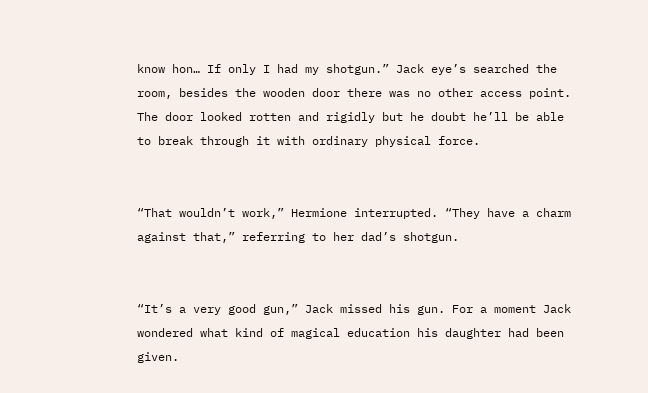know hon… If only I had my shotgun.” Jack eye’s searched the room, besides the wooden door there was no other access point. The door looked rotten and rigidly but he doubt he’ll be able to break through it with ordinary physical force.


“That wouldn’t work,” Hermione interrupted. “They have a charm against that,” referring to her dad’s shotgun.


“It’s a very good gun,” Jack missed his gun. For a moment Jack wondered what kind of magical education his daughter had been given.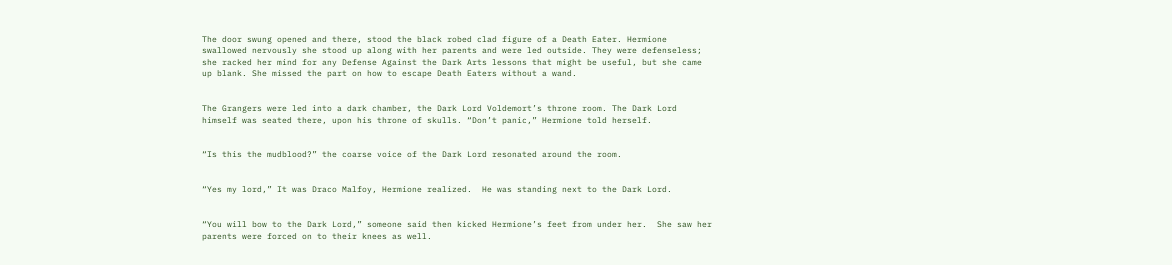The door swung opened and there, stood the black robed clad figure of a Death Eater. Hermione swallowed nervously she stood up along with her parents and were led outside. They were defenseless; she racked her mind for any Defense Against the Dark Arts lessons that might be useful, but she came up blank. She missed the part on how to escape Death Eaters without a wand.


The Grangers were led into a dark chamber, the Dark Lord Voldemort’s throne room. The Dark Lord himself was seated there, upon his throne of skulls. “Don’t panic,” Hermione told herself.


“Is this the mudblood?” the coarse voice of the Dark Lord resonated around the room.


“Yes my lord,” It was Draco Malfoy, Hermione realized.  He was standing next to the Dark Lord.


“You will bow to the Dark Lord,” someone said then kicked Hermione’s feet from under her.  She saw her parents were forced on to their knees as well.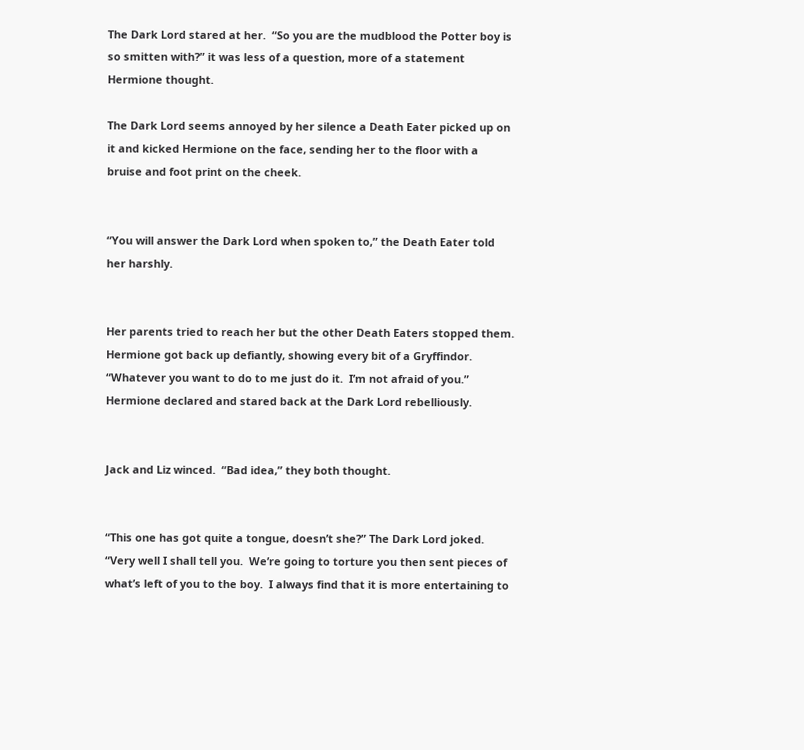The Dark Lord stared at her.  “So you are the mudblood the Potter boy is so smitten with?” it was less of a question, more of a statement Hermione thought.

The Dark Lord seems annoyed by her silence a Death Eater picked up on it and kicked Hermione on the face, sending her to the floor with a bruise and foot print on the cheek.


“You will answer the Dark Lord when spoken to,” the Death Eater told her harshly.


Her parents tried to reach her but the other Death Eaters stopped them.  Hermione got back up defiantly, showing every bit of a Gryffindor.  “Whatever you want to do to me just do it.  I’m not afraid of you.”  Hermione declared and stared back at the Dark Lord rebelliously.


Jack and Liz winced.  “Bad idea,” they both thought.


“This one has got quite a tongue, doesn’t she?” The Dark Lord joked.  “Very well I shall tell you.  We’re going to torture you then sent pieces of what’s left of you to the boy.  I always find that it is more entertaining to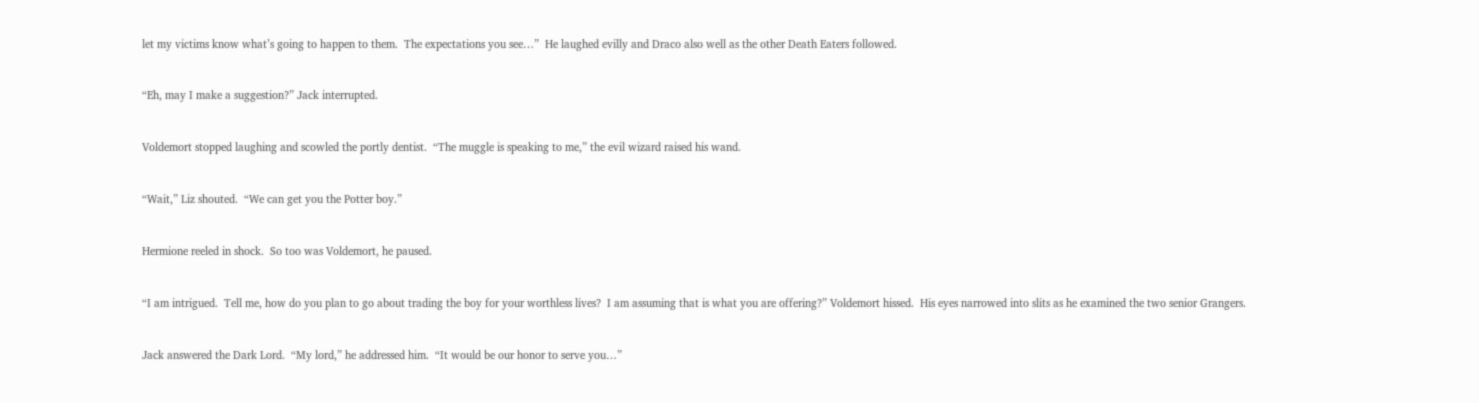let my victims know what’s going to happen to them.  The expectations you see…”  He laughed evilly and Draco also well as the other Death Eaters followed.


“Eh, may I make a suggestion?” Jack interrupted.


Voldemort stopped laughing and scowled the portly dentist.  “The muggle is speaking to me,” the evil wizard raised his wand.


“Wait,” Liz shouted.  “We can get you the Potter boy.”


Hermione reeled in shock.  So too was Voldemort, he paused.


“I am intrigued.  Tell me, how do you plan to go about trading the boy for your worthless lives?  I am assuming that is what you are offering?” Voldemort hissed.  His eyes narrowed into slits as he examined the two senior Grangers.


Jack answered the Dark Lord.  “My lord,” he addressed him.  “It would be our honor to serve you…”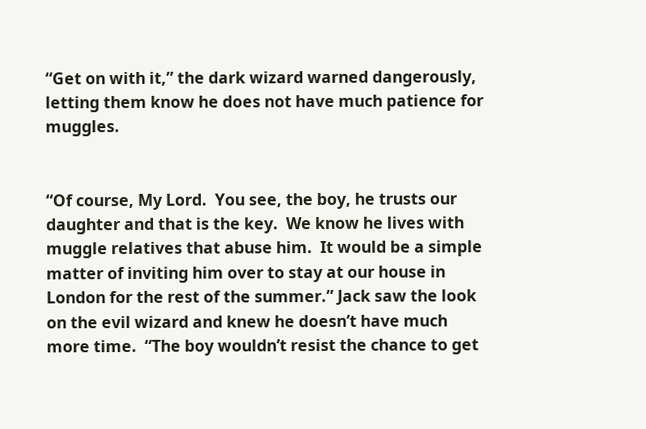“Get on with it,” the dark wizard warned dangerously, letting them know he does not have much patience for muggles.


“Of course, My Lord.  You see, the boy, he trusts our daughter and that is the key.  We know he lives with muggle relatives that abuse him.  It would be a simple matter of inviting him over to stay at our house in London for the rest of the summer.” Jack saw the look on the evil wizard and knew he doesn’t have much more time.  “The boy wouldn’t resist the chance to get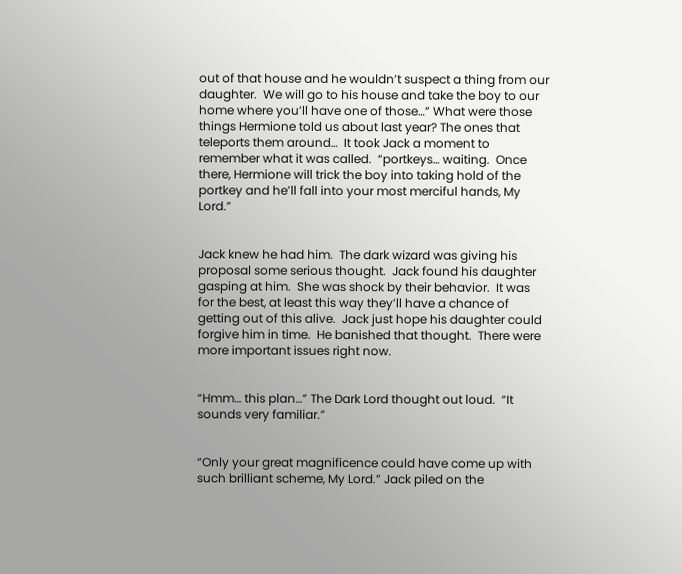out of that house and he wouldn’t suspect a thing from our daughter.  We will go to his house and take the boy to our home where you’ll have one of those…” What were those things Hermione told us about last year? The ones that teleports them around…  It took Jack a moment to remember what it was called.  “portkeys… waiting.  Once there, Hermione will trick the boy into taking hold of the portkey and he’ll fall into your most merciful hands, My Lord.”


Jack knew he had him.  The dark wizard was giving his proposal some serious thought.  Jack found his daughter gasping at him.  She was shock by their behavior.  It was for the best, at least this way they’ll have a chance of getting out of this alive.  Jack just hope his daughter could forgive him in time.  He banished that thought.  There were more important issues right now.


“Hmm… this plan…” The Dark Lord thought out loud.  “It sounds very familiar.”


“Only your great magnificence could have come up with such brilliant scheme, My Lord.” Jack piled on the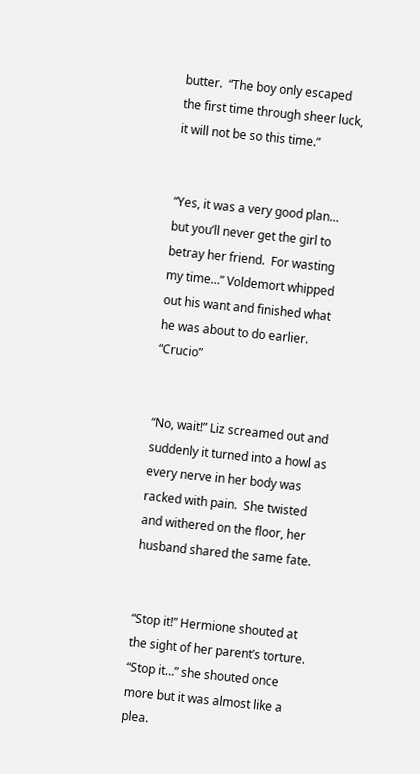butter.  “The boy only escaped the first time through sheer luck, it will not be so this time.”


“Yes, it was a very good plan… but you’ll never get the girl to betray her friend.  For wasting my time…” Voldemort whipped out his want and finished what he was about to do earlier.  “Crucio”


“No, wait!” Liz screamed out and suddenly it turned into a howl as every nerve in her body was racked with pain.  She twisted and withered on the floor, her husband shared the same fate.


“Stop it!” Hermione shouted at the sight of her parent’s torture.  “Stop it…” she shouted once more but it was almost like a plea.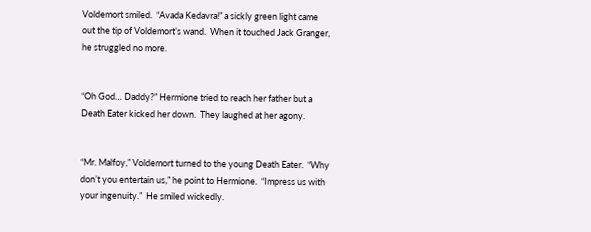Voldemort smiled.  “Avada Kedavra!” a sickly green light came out the tip of Voldemort’s wand.  When it touched Jack Granger, he struggled no more.


“Oh God… Daddy?” Hermione tried to reach her father but a Death Eater kicked her down.  They laughed at her agony.


“Mr. Malfoy,” Voldemort turned to the young Death Eater.  “Why don’t you entertain us,” he point to Hermione.  “Impress us with your ingenuity.”  He smiled wickedly.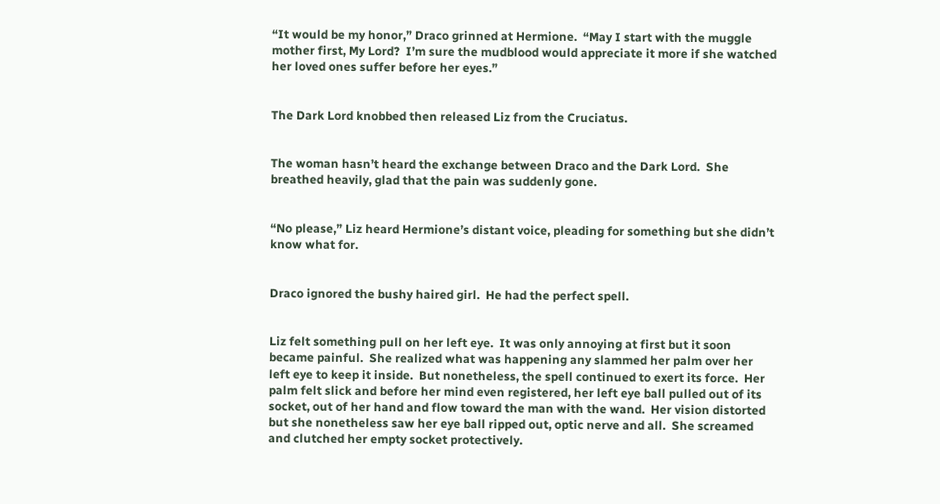“It would be my honor,” Draco grinned at Hermione.  “May I start with the muggle mother first, My Lord?  I’m sure the mudblood would appreciate it more if she watched her loved ones suffer before her eyes.”


The Dark Lord knobbed then released Liz from the Cruciatus.


The woman hasn’t heard the exchange between Draco and the Dark Lord.  She breathed heavily, glad that the pain was suddenly gone.


“No please,” Liz heard Hermione’s distant voice, pleading for something but she didn’t know what for.


Draco ignored the bushy haired girl.  He had the perfect spell.


Liz felt something pull on her left eye.  It was only annoying at first but it soon became painful.  She realized what was happening any slammed her palm over her left eye to keep it inside.  But nonetheless, the spell continued to exert its force.  Her palm felt slick and before her mind even registered, her left eye ball pulled out of its socket, out of her hand and flow toward the man with the wand.  Her vision distorted but she nonetheless saw her eye ball ripped out, optic nerve and all.  She screamed and clutched her empty socket protectively.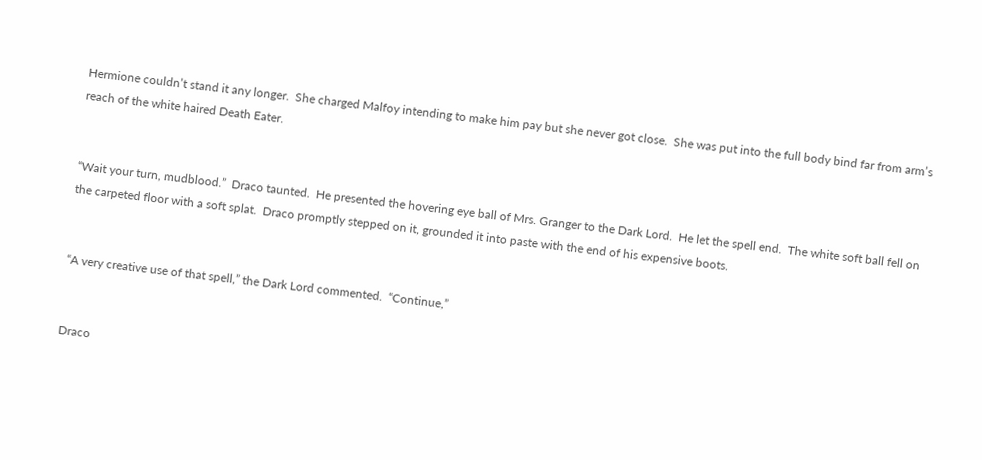Hermione couldn’t stand it any longer.  She charged Malfoy intending to make him pay but she never got close.  She was put into the full body bind far from arm’s reach of the white haired Death Eater.


“Wait your turn, mudblood.”  Draco taunted.  He presented the hovering eye ball of Mrs. Granger to the Dark Lord.  He let the spell end.  The white soft ball fell on the carpeted floor with a soft splat.  Draco promptly stepped on it, grounded it into paste with the end of his expensive boots.


“A very creative use of that spell,” the Dark Lord commented.  “Continue,”


Draco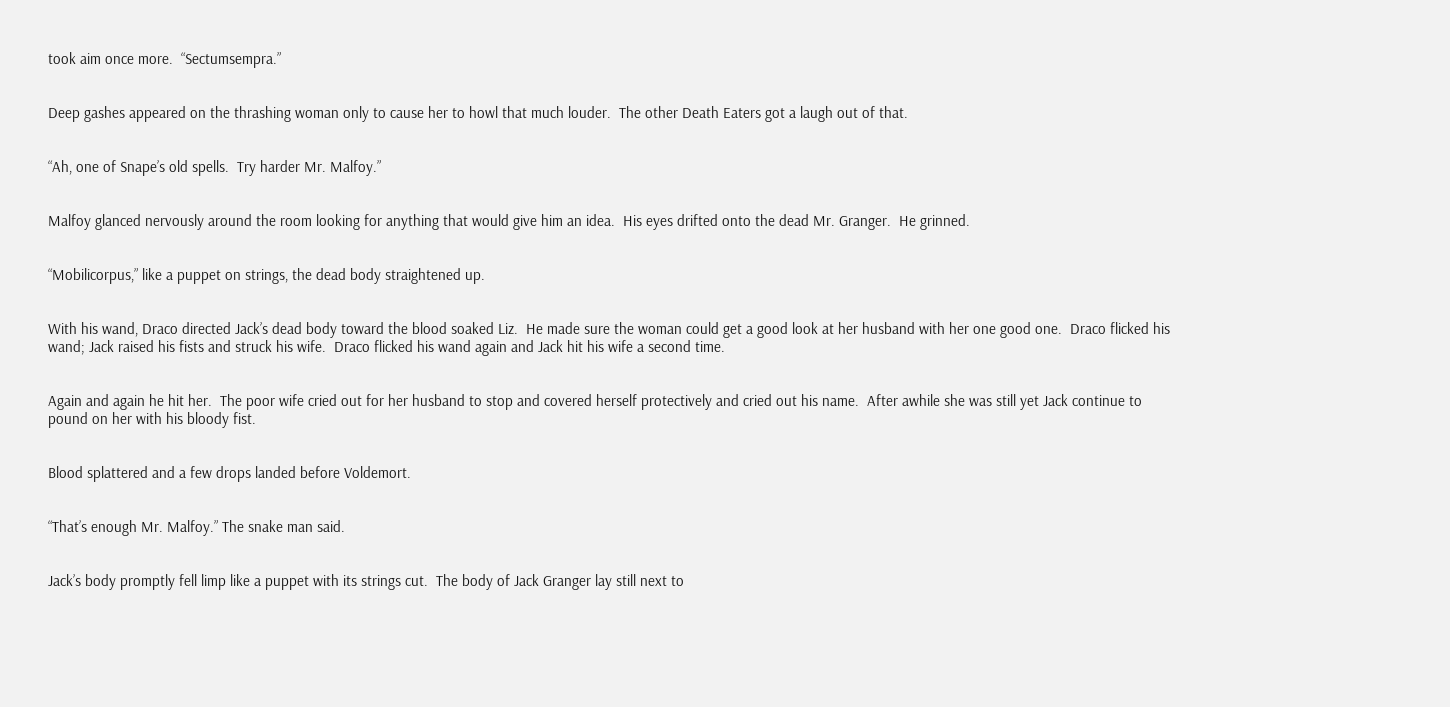took aim once more.  “Sectumsempra.”


Deep gashes appeared on the thrashing woman only to cause her to howl that much louder.  The other Death Eaters got a laugh out of that.


“Ah, one of Snape’s old spells.  Try harder Mr. Malfoy.”


Malfoy glanced nervously around the room looking for anything that would give him an idea.  His eyes drifted onto the dead Mr. Granger.  He grinned.


“Mobilicorpus,” like a puppet on strings, the dead body straightened up.


With his wand, Draco directed Jack’s dead body toward the blood soaked Liz.  He made sure the woman could get a good look at her husband with her one good one.  Draco flicked his wand; Jack raised his fists and struck his wife.  Draco flicked his wand again and Jack hit his wife a second time.


Again and again he hit her.  The poor wife cried out for her husband to stop and covered herself protectively and cried out his name.  After awhile she was still yet Jack continue to pound on her with his bloody fist.


Blood splattered and a few drops landed before Voldemort.


“That’s enough Mr. Malfoy.” The snake man said.


Jack’s body promptly fell limp like a puppet with its strings cut.  The body of Jack Granger lay still next to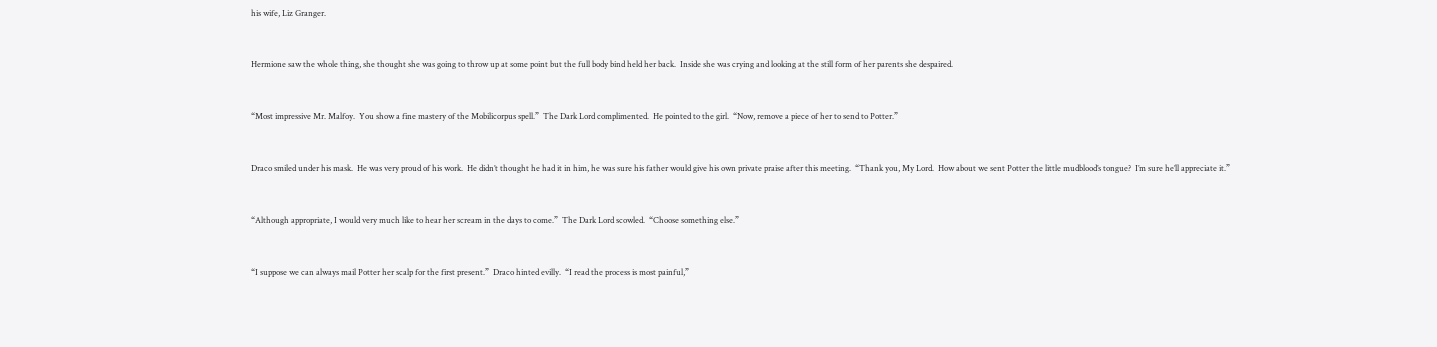his wife, Liz Granger.


Hermione saw the whole thing, she thought she was going to throw up at some point but the full body bind held her back.  Inside she was crying and looking at the still form of her parents she despaired.


“Most impressive Mr. Malfoy.  You show a fine mastery of the Mobilicorpus spell.”  The Dark Lord complimented.  He pointed to the girl.  “Now, remove a piece of her to send to Potter.”


Draco smiled under his mask.  He was very proud of his work.  He didn’t thought he had it in him, he was sure his father would give his own private praise after this meeting.  “Thank you, My Lord.  How about we sent Potter the little mudblood’s tongue?  I’m sure he’ll appreciate it.”


“Although appropriate, I would very much like to hear her scream in the days to come.”  The Dark Lord scowled.  “Choose something else.”


“I suppose we can always mail Potter her scalp for the first present.”  Draco hinted evilly.  “I read the process is most painful,”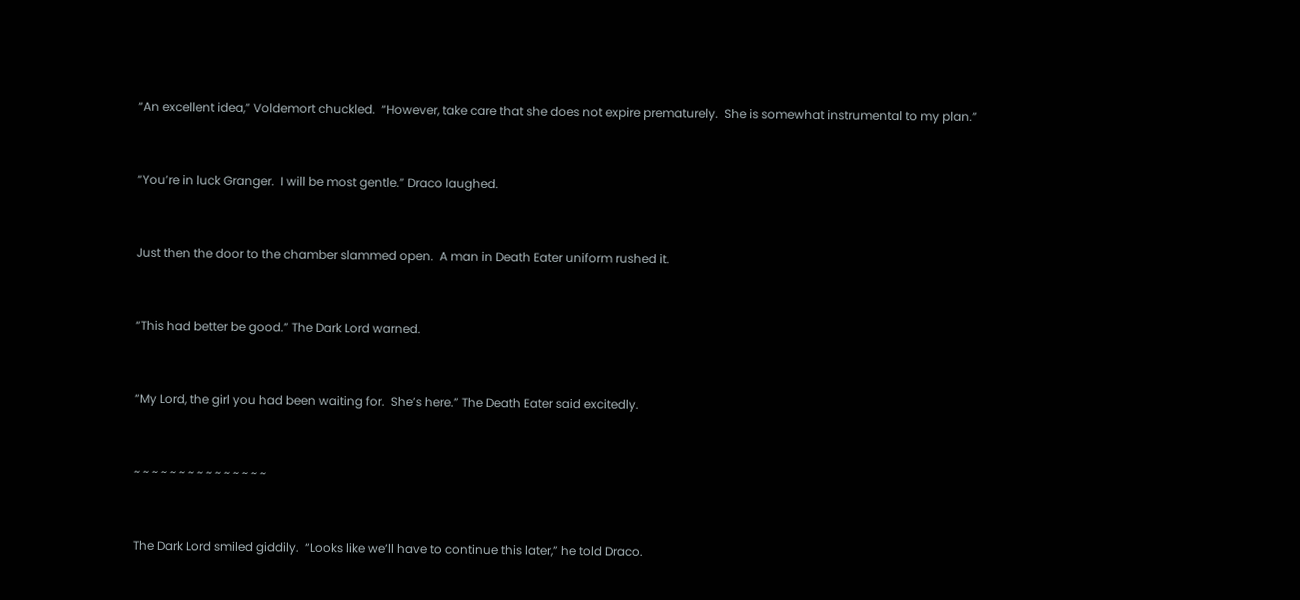“An excellent idea,” Voldemort chuckled.  “However, take care that she does not expire prematurely.  She is somewhat instrumental to my plan.”


“You’re in luck Granger.  I will be most gentle.” Draco laughed.


Just then the door to the chamber slammed open.  A man in Death Eater uniform rushed it.


“This had better be good.” The Dark Lord warned.


“My Lord, the girl you had been waiting for.  She’s here.” The Death Eater said excitedly.


~ ~ ~ ~ ~ ~ ~ ~ ~ ~ ~ ~ ~ ~ ~


The Dark Lord smiled giddily.  “Looks like we’ll have to continue this later,” he told Draco.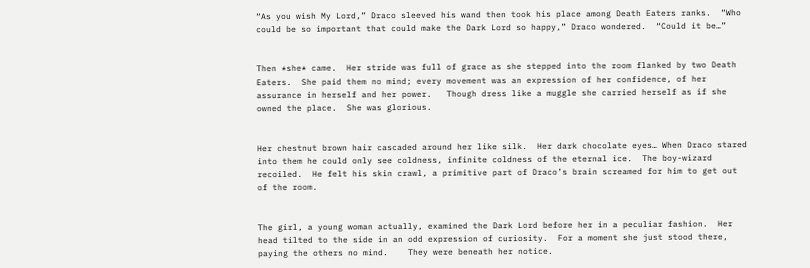“As you wish My Lord,” Draco sleeved his wand then took his place among Death Eaters ranks.  “Who could be so important that could make the Dark Lord so happy,” Draco wondered.  “Could it be…”


Then *she* came.  Her stride was full of grace as she stepped into the room flanked by two Death Eaters.  She paid them no mind; every movement was an expression of her confidence, of her assurance in herself and her power.   Though dress like a muggle she carried herself as if she owned the place.  She was glorious.


Her chestnut brown hair cascaded around her like silk.  Her dark chocolate eyes… When Draco stared into them he could only see coldness, infinite coldness of the eternal ice.  The boy-wizard recoiled.  He felt his skin crawl, a primitive part of Draco’s brain screamed for him to get out of the room.


The girl, a young woman actually, examined the Dark Lord before her in a peculiar fashion.  Her head tilted to the side in an odd expression of curiosity.  For a moment she just stood there, paying the others no mind.    They were beneath her notice.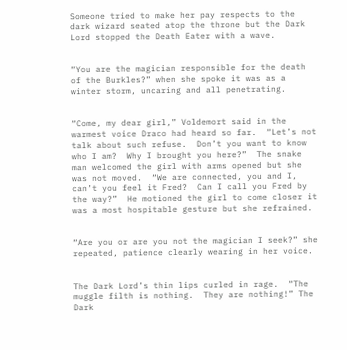Someone tried to make her pay respects to the dark wizard seated atop the throne but the Dark Lord stopped the Death Eater with a wave.


“You are the magician responsible for the death of the Burkles?” when she spoke it was as a winter storm, uncaring and all penetrating.


“Come, my dear girl,” Voldemort said in the warmest voice Draco had heard so far.  “Let’s not talk about such refuse.  Don’t you want to know who I am?  Why I brought you here?”  The snake man welcomed the girl with arms opened but she was not moved.  “We are connected, you and I, can’t you feel it Fred?  Can I call you Fred by the way?”  He motioned the girl to come closer it was a most hospitable gesture but she refrained.


“Are you or are you not the magician I seek?” she repeated, patience clearly wearing in her voice.


The Dark Lord’s thin lips curled in rage.  “The muggle filth is nothing.  They are nothing!” The Dark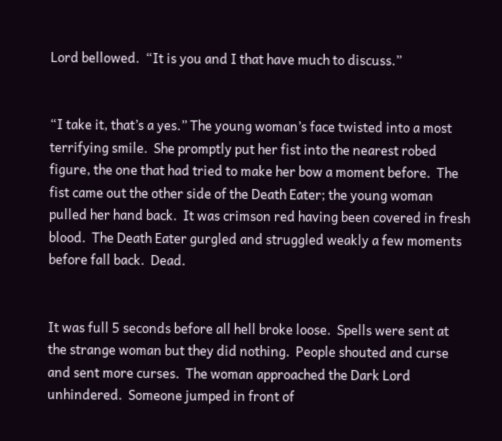Lord bellowed.  “It is you and I that have much to discuss.”


“I take it, that’s a yes.” The young woman’s face twisted into a most terrifying smile.  She promptly put her fist into the nearest robed figure, the one that had tried to make her bow a moment before.  The fist came out the other side of the Death Eater; the young woman pulled her hand back.  It was crimson red having been covered in fresh blood.  The Death Eater gurgled and struggled weakly a few moments before fall back.  Dead.


It was full 5 seconds before all hell broke loose.  Spells were sent at the strange woman but they did nothing.  People shouted and curse and sent more curses.  The woman approached the Dark Lord unhindered.  Someone jumped in front of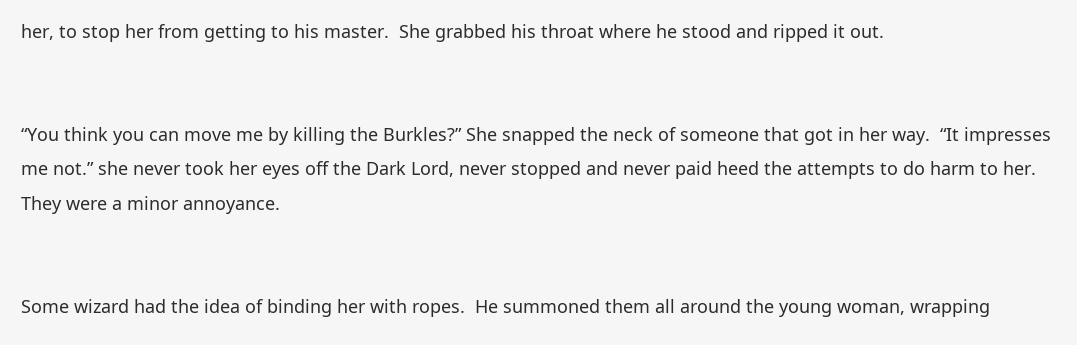her, to stop her from getting to his master.  She grabbed his throat where he stood and ripped it out.


“You think you can move me by killing the Burkles?” She snapped the neck of someone that got in her way.  “It impresses me not.” she never took her eyes off the Dark Lord, never stopped and never paid heed the attempts to do harm to her.  They were a minor annoyance.


Some wizard had the idea of binding her with ropes.  He summoned them all around the young woman, wrapping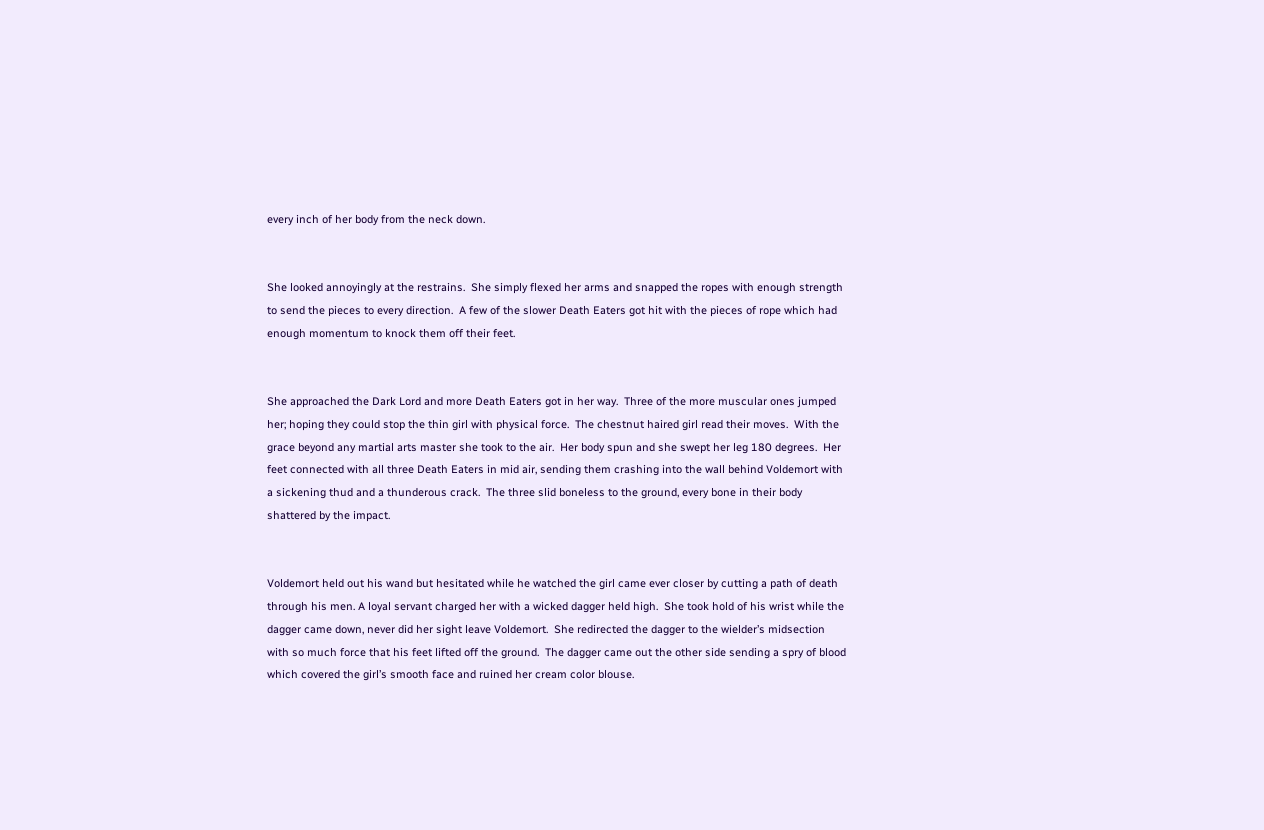every inch of her body from the neck down.


She looked annoyingly at the restrains.  She simply flexed her arms and snapped the ropes with enough strength to send the pieces to every direction.  A few of the slower Death Eaters got hit with the pieces of rope which had enough momentum to knock them off their feet.


She approached the Dark Lord and more Death Eaters got in her way.  Three of the more muscular ones jumped her; hoping they could stop the thin girl with physical force.  The chestnut haired girl read their moves.  With the grace beyond any martial arts master she took to the air.  Her body spun and she swept her leg 180 degrees.  Her feet connected with all three Death Eaters in mid air, sending them crashing into the wall behind Voldemort with a sickening thud and a thunderous crack.  The three slid boneless to the ground, every bone in their body shattered by the impact.


Voldemort held out his wand but hesitated while he watched the girl came ever closer by cutting a path of death through his men. A loyal servant charged her with a wicked dagger held high.  She took hold of his wrist while the dagger came down, never did her sight leave Voldemort.  She redirected the dagger to the wielder’s midsection with so much force that his feet lifted off the ground.  The dagger came out the other side sending a spry of blood which covered the girl’s smooth face and ruined her cream color blouse.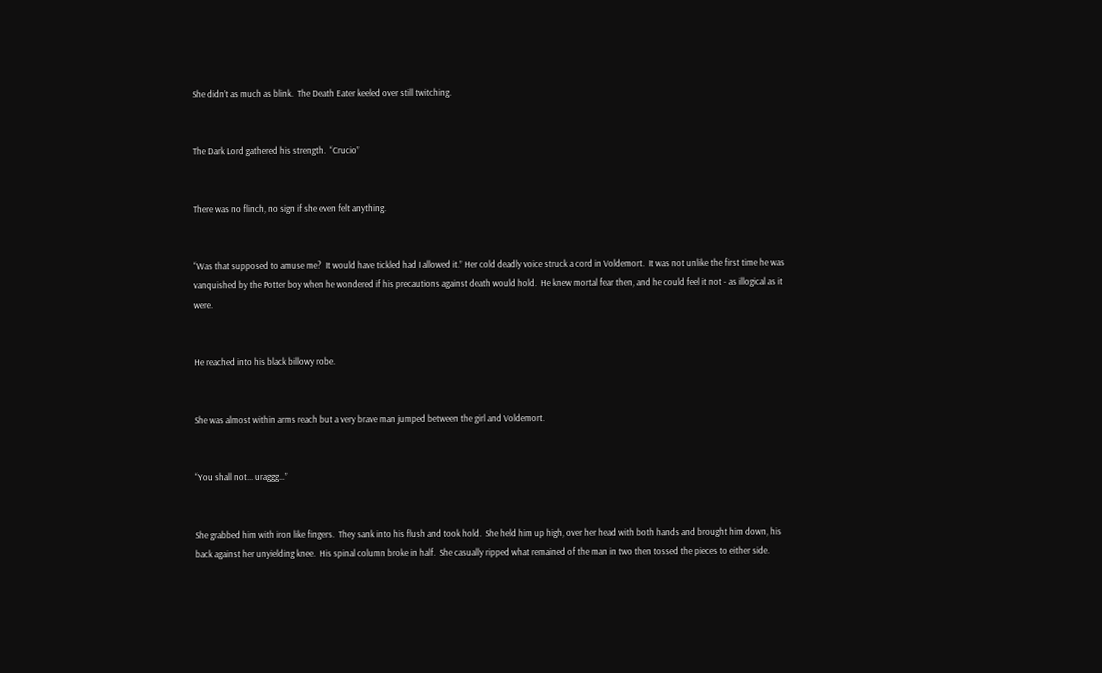She didn’t as much as blink.  The Death Eater keeled over still twitching.


The Dark Lord gathered his strength.  “Crucio”


There was no flinch, no sign if she even felt anything.


“Was that supposed to amuse me?  It would have tickled had I allowed it.” Her cold deadly voice struck a cord in Voldemort.  It was not unlike the first time he was vanquished by the Potter boy when he wondered if his precautions against death would hold.  He knew mortal fear then, and he could feel it not - as illogical as it were.


He reached into his black billowy robe.


She was almost within arms reach but a very brave man jumped between the girl and Voldemort.


“You shall not... uraggg…”


She grabbed him with iron like fingers.  They sank into his flush and took hold.  She held him up high, over her head with both hands and brought him down, his back against her unyielding knee.  His spinal column broke in half.  She casually ripped what remained of the man in two then tossed the pieces to either side.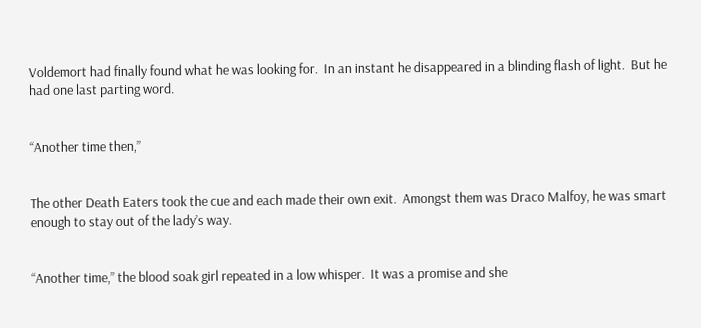Voldemort had finally found what he was looking for.  In an instant he disappeared in a blinding flash of light.  But he had one last parting word.


“Another time then,”


The other Death Eaters took the cue and each made their own exit.  Amongst them was Draco Malfoy, he was smart enough to stay out of the lady’s way.


“Another time,” the blood soak girl repeated in a low whisper.  It was a promise and she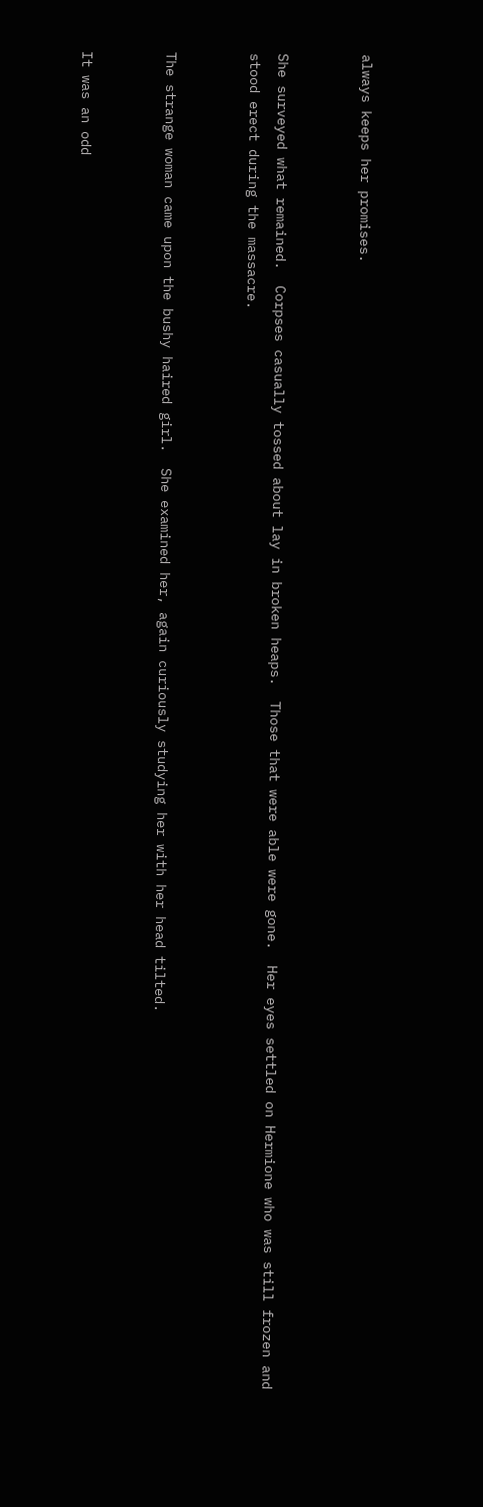always keeps her promises.


She surveyed what remained.  Corpses casually tossed about lay in broken heaps.  Those that were able were gone.  Her eyes settled on Hermione who was still frozen and stood erect during the massacre.


The strange woman came upon the bushy haired girl.  She examined her, again curiously studying her with her head tilted.


It was an odd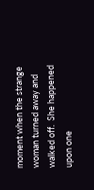moment when the strange woman turned away and walked off.  She happened upon one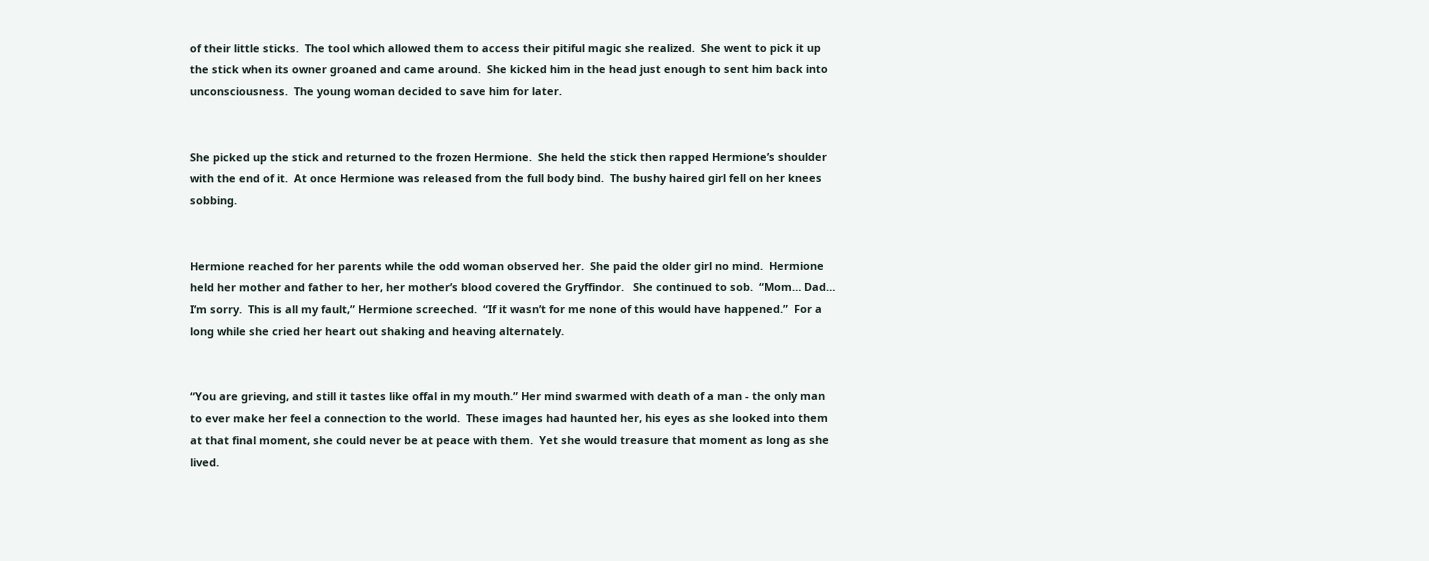of their little sticks.  The tool which allowed them to access their pitiful magic she realized.  She went to pick it up the stick when its owner groaned and came around.  She kicked him in the head just enough to sent him back into unconsciousness.  The young woman decided to save him for later.


She picked up the stick and returned to the frozen Hermione.  She held the stick then rapped Hermione’s shoulder with the end of it.  At once Hermione was released from the full body bind.  The bushy haired girl fell on her knees sobbing.


Hermione reached for her parents while the odd woman observed her.  She paid the older girl no mind.  Hermione held her mother and father to her, her mother’s blood covered the Gryffindor.   She continued to sob.  “Mom… Dad… I’m sorry.  This is all my fault,” Hermione screeched.  “If it wasn’t for me none of this would have happened.”  For a long while she cried her heart out shaking and heaving alternately.


“You are grieving, and still it tastes like offal in my mouth.” Her mind swarmed with death of a man - the only man to ever make her feel a connection to the world.  These images had haunted her, his eyes as she looked into them at that final moment, she could never be at peace with them.  Yet she would treasure that moment as long as she lived.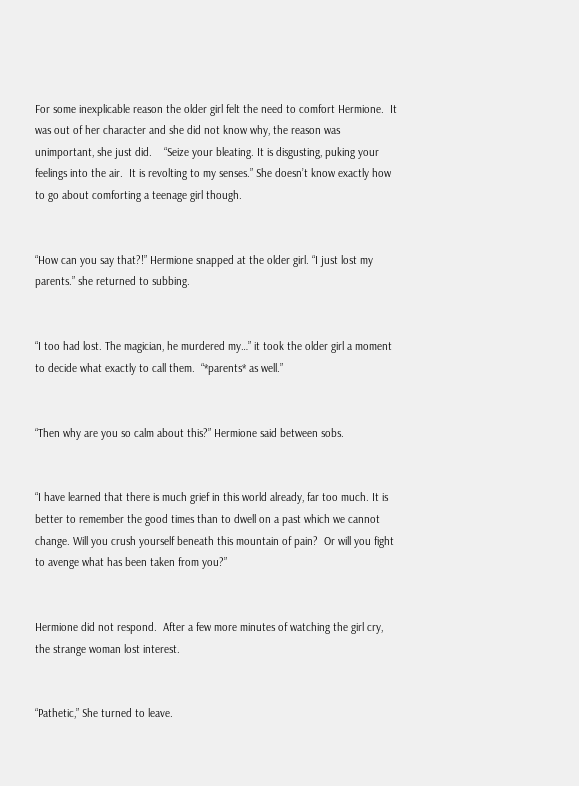For some inexplicable reason the older girl felt the need to comfort Hermione.  It was out of her character and she did not know why, the reason was unimportant, she just did.    “Seize your bleating. It is disgusting, puking your feelings into the air.  It is revolting to my senses.” She doesn’t know exactly how to go about comforting a teenage girl though.


“How can you say that?!” Hermione snapped at the older girl. “I just lost my parents.” she returned to subbing.


“I too had lost. The magician, he murdered my…” it took the older girl a moment to decide what exactly to call them.  “*parents* as well.”


“Then why are you so calm about this?” Hermione said between sobs.


“I have learned that there is much grief in this world already, far too much. It is better to remember the good times than to dwell on a past which we cannot change. Will you crush yourself beneath this mountain of pain?  Or will you fight to avenge what has been taken from you?”


Hermione did not respond.  After a few more minutes of watching the girl cry, the strange woman lost interest.


“Pathetic,” She turned to leave.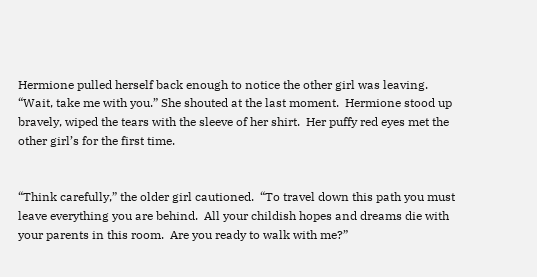Hermione pulled herself back enough to notice the other girl was leaving.  “Wait, take me with you.” She shouted at the last moment.  Hermione stood up bravely, wiped the tears with the sleeve of her shirt.  Her puffy red eyes met the other girl’s for the first time.


“Think carefully,” the older girl cautioned.  “To travel down this path you must leave everything you are behind.  All your childish hopes and dreams die with your parents in this room.  Are you ready to walk with me?”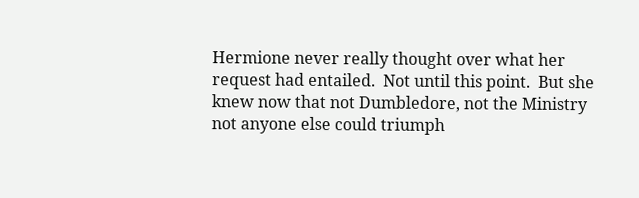Hermione never really thought over what her request had entailed.  Not until this point.  But she knew now that not Dumbledore, not the Ministry not anyone else could triumph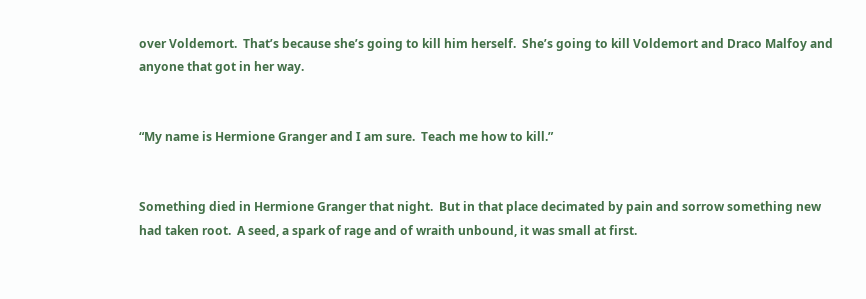over Voldemort.  That’s because she’s going to kill him herself.  She’s going to kill Voldemort and Draco Malfoy and anyone that got in her way.


“My name is Hermione Granger and I am sure.  Teach me how to kill.”


Something died in Hermione Granger that night.  But in that place decimated by pain and sorrow something new had taken root.  A seed, a spark of rage and of wraith unbound, it was small at first.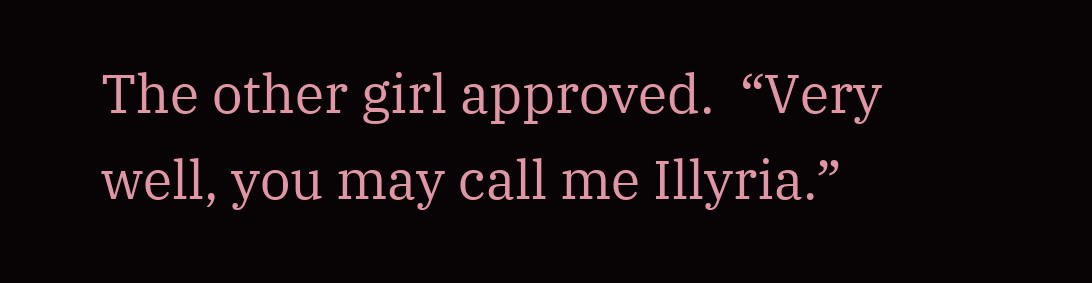The other girl approved.  “Very well, you may call me Illyria.”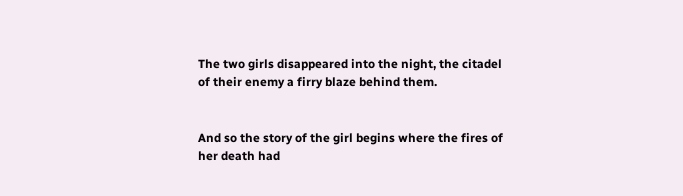The two girls disappeared into the night, the citadel of their enemy a firry blaze behind them.


And so the story of the girl begins where the fires of her death had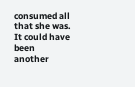consumed all that she was.  It could have been another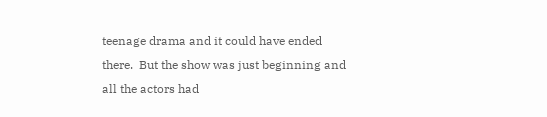teenage drama and it could have ended there.  But the show was just beginning and all the actors had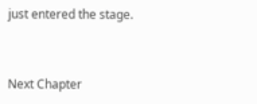just entered the stage.


Next Chapter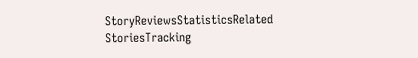StoryReviewsStatisticsRelated StoriesTracking